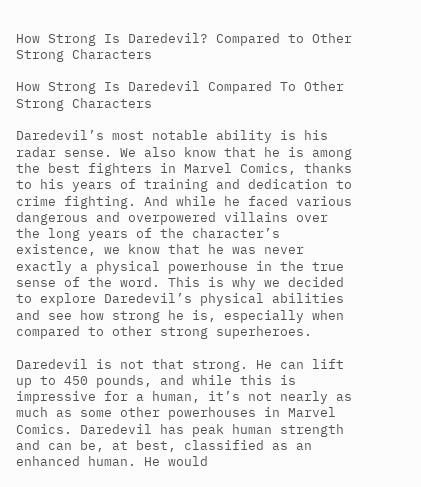How Strong Is Daredevil? Compared to Other Strong Characters

How Strong Is Daredevil Compared To Other Strong Characters

Daredevil’s most notable ability is his radar sense. We also know that he is among the best fighters in Marvel Comics, thanks to his years of training and dedication to crime fighting. And while he faced various dangerous and overpowered villains over the long years of the character’s existence, we know that he was never exactly a physical powerhouse in the true sense of the word. This is why we decided to explore Daredevil’s physical abilities and see how strong he is, especially when compared to other strong superheroes.

Daredevil is not that strong. He can lift up to 450 pounds, and while this is impressive for a human, it’s not nearly as much as some other powerhouses in Marvel Comics. Daredevil has peak human strength and can be, at best, classified as an enhanced human. He would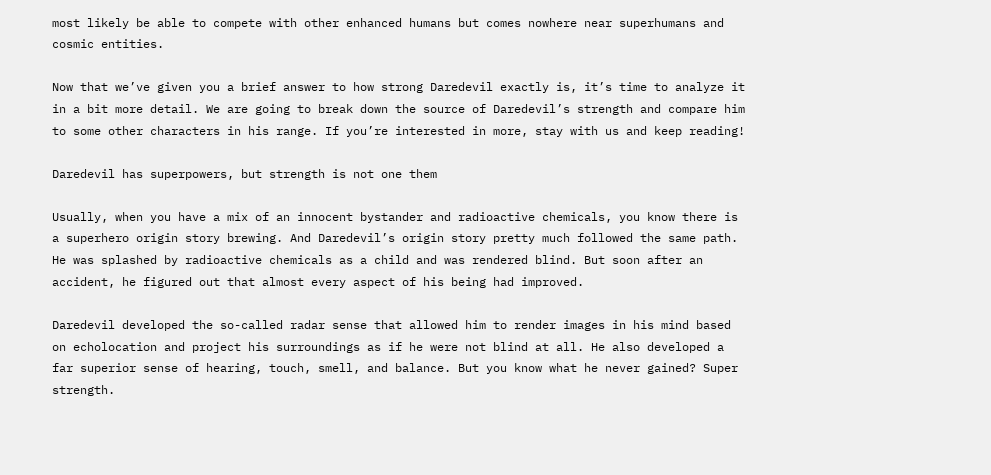most likely be able to compete with other enhanced humans but comes nowhere near superhumans and cosmic entities.

Now that we’ve given you a brief answer to how strong Daredevil exactly is, it’s time to analyze it in a bit more detail. We are going to break down the source of Daredevil’s strength and compare him to some other characters in his range. If you’re interested in more, stay with us and keep reading!

Daredevil has superpowers, but strength is not one them

Usually, when you have a mix of an innocent bystander and radioactive chemicals, you know there is a superhero origin story brewing. And Daredevil’s origin story pretty much followed the same path. He was splashed by radioactive chemicals as a child and was rendered blind. But soon after an accident, he figured out that almost every aspect of his being had improved.

Daredevil developed the so-called radar sense that allowed him to render images in his mind based on echolocation and project his surroundings as if he were not blind at all. He also developed a far superior sense of hearing, touch, smell, and balance. But you know what he never gained? Super strength.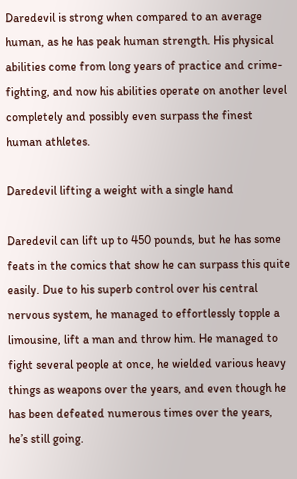Daredevil is strong when compared to an average human, as he has peak human strength. His physical abilities come from long years of practice and crime-fighting, and now his abilities operate on another level completely and possibly even surpass the finest human athletes.

Daredevil lifting a weight with a single hand

Daredevil can lift up to 450 pounds, but he has some feats in the comics that show he can surpass this quite easily. Due to his superb control over his central nervous system, he managed to effortlessly topple a limousine, lift a man and throw him. He managed to fight several people at once, he wielded various heavy things as weapons over the years, and even though he has been defeated numerous times over the years, he’s still going.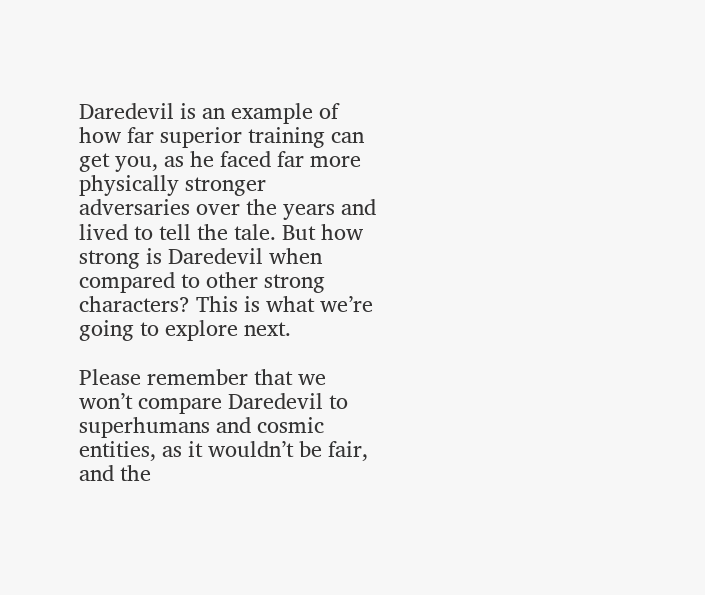Daredevil is an example of how far superior training can get you, as he faced far more physically stronger adversaries over the years and lived to tell the tale. But how strong is Daredevil when compared to other strong characters? This is what we’re going to explore next.

Please remember that we won’t compare Daredevil to superhumans and cosmic entities, as it wouldn’t be fair, and the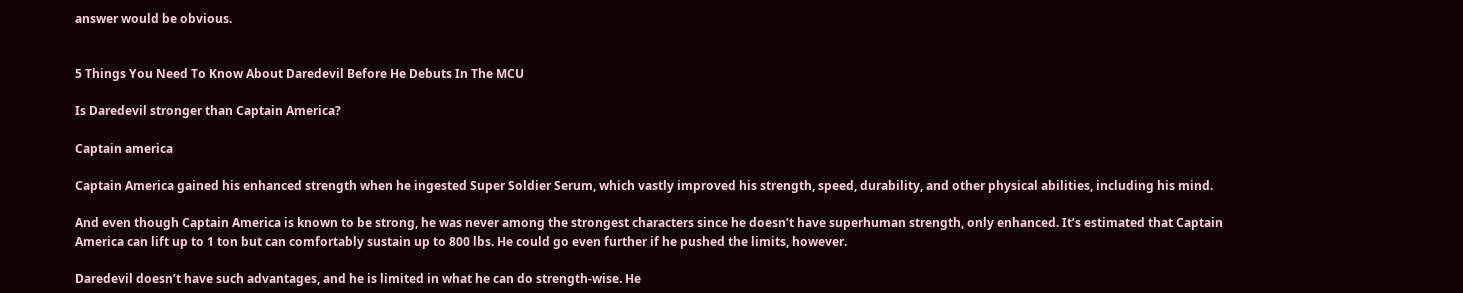answer would be obvious.


5 Things You Need To Know About Daredevil Before He Debuts In The MCU

Is Daredevil stronger than Captain America?

Captain america

Captain America gained his enhanced strength when he ingested Super Soldier Serum, which vastly improved his strength, speed, durability, and other physical abilities, including his mind.

And even though Captain America is known to be strong, he was never among the strongest characters since he doesn’t have superhuman strength, only enhanced. It’s estimated that Captain America can lift up to 1 ton but can comfortably sustain up to 800 lbs. He could go even further if he pushed the limits, however.

Daredevil doesn’t have such advantages, and he is limited in what he can do strength-wise. He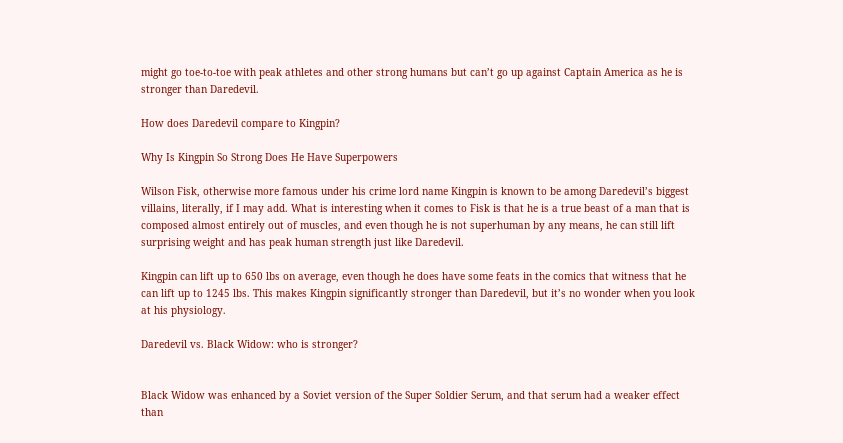might go toe-to-toe with peak athletes and other strong humans but can’t go up against Captain America as he is stronger than Daredevil.

How does Daredevil compare to Kingpin?

Why Is Kingpin So Strong Does He Have Superpowers

Wilson Fisk, otherwise more famous under his crime lord name Kingpin is known to be among Daredevil’s biggest villains, literally, if I may add. What is interesting when it comes to Fisk is that he is a true beast of a man that is composed almost entirely out of muscles, and even though he is not superhuman by any means, he can still lift surprising weight and has peak human strength just like Daredevil.

Kingpin can lift up to 650 lbs on average, even though he does have some feats in the comics that witness that he can lift up to 1245 lbs. This makes Kingpin significantly stronger than Daredevil, but it’s no wonder when you look at his physiology.

Daredevil vs. Black Widow: who is stronger?


Black Widow was enhanced by a Soviet version of the Super Soldier Serum, and that serum had a weaker effect than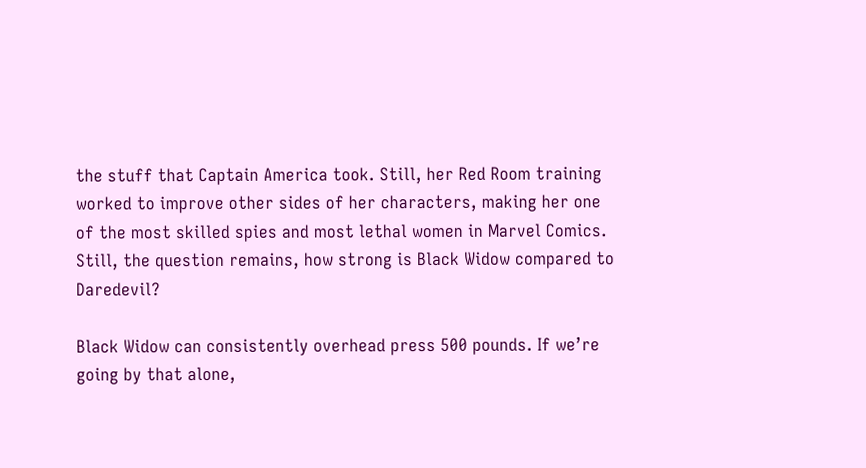the stuff that Captain America took. Still, her Red Room training worked to improve other sides of her characters, making her one of the most skilled spies and most lethal women in Marvel Comics. Still, the question remains, how strong is Black Widow compared to Daredevil?

Black Widow can consistently overhead press 500 pounds. If we’re going by that alone,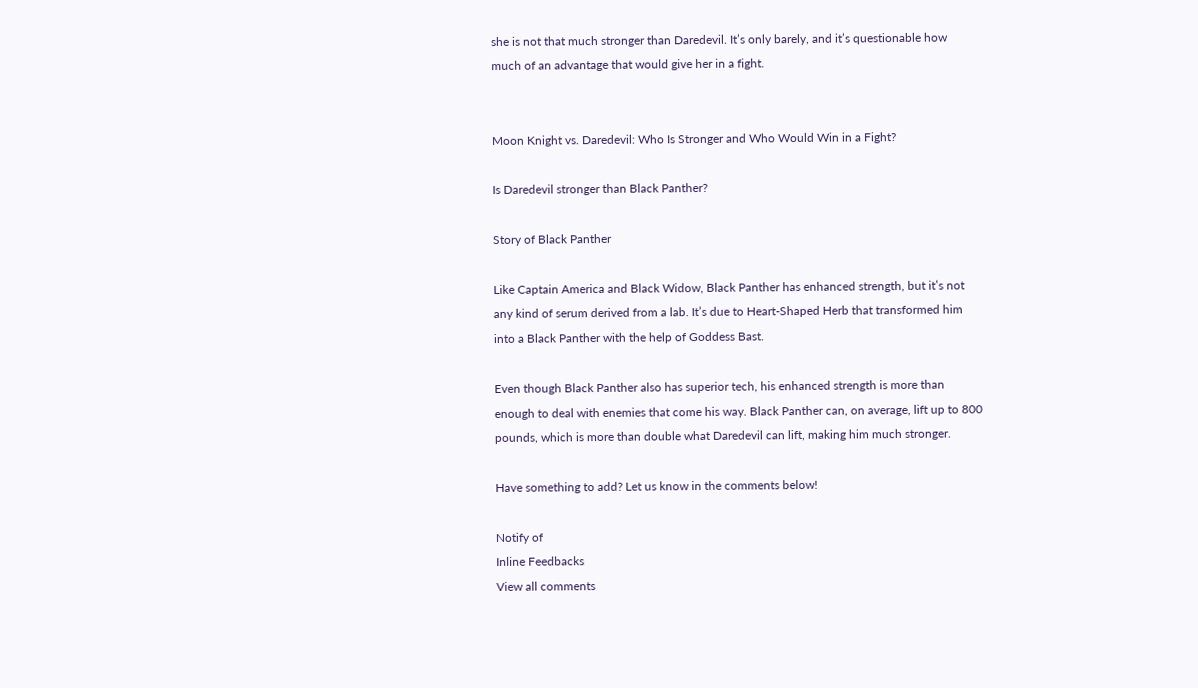she is not that much stronger than Daredevil. It’s only barely, and it’s questionable how much of an advantage that would give her in a fight.


Moon Knight vs. Daredevil: Who Is Stronger and Who Would Win in a Fight?

Is Daredevil stronger than Black Panther?

Story of Black Panther

Like Captain America and Black Widow, Black Panther has enhanced strength, but it’s not any kind of serum derived from a lab. It’s due to Heart-Shaped Herb that transformed him into a Black Panther with the help of Goddess Bast.

Even though Black Panther also has superior tech, his enhanced strength is more than enough to deal with enemies that come his way. Black Panther can, on average, lift up to 800 pounds, which is more than double what Daredevil can lift, making him much stronger.

Have something to add? Let us know in the comments below!

Notify of
Inline Feedbacks
View all comments